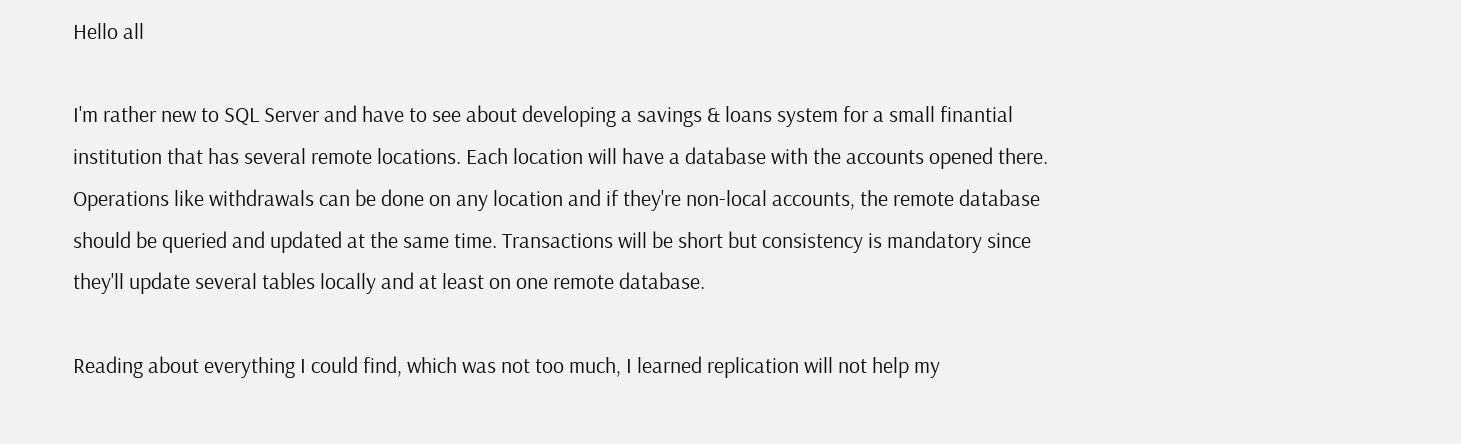Hello all

I'm rather new to SQL Server and have to see about developing a savings & loans system for a small finantial institution that has several remote locations. Each location will have a database with the accounts opened there. Operations like withdrawals can be done on any location and if they're non-local accounts, the remote database should be queried and updated at the same time. Transactions will be short but consistency is mandatory since they'll update several tables locally and at least on one remote database.

Reading about everything I could find, which was not too much, I learned replication will not help my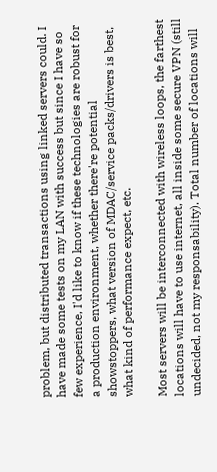problem, but distributed transactions using linked servers could. I have made some tests on my LAN with success but since I have so few experience, I'd like to know if these technologies are robust for a production environment, whether there're potential showstoppers, what version of MDAC/service packs/drivers is best, what kind of performance expect, etc.

Most servers will be interconnected with wireless loops, the farthest locations will have to use internet, all inside some secure VPN (still undecided, not my responsability). Total number of locations will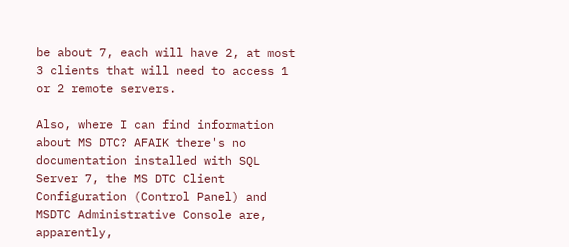be about 7, each will have 2, at most 3 clients that will need to access 1 or 2 remote servers.

Also, where I can find information about MS DTC? AFAIK there's no documentation installed with SQL Server 7, the MS DTC Client Configuration (Control Panel) and MSDTC Administrative Console are, apparently,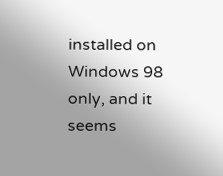installed on Windows 98 only, and it seems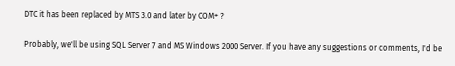DTC it has been replaced by MTS 3.0 and later by COM+ ?

Probably, we'll be using SQL Server 7 and MS Windows 2000 Server. If you have any suggestions or comments, I'd be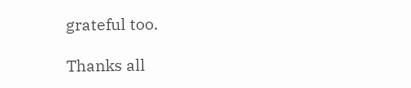grateful too.

Thanks all